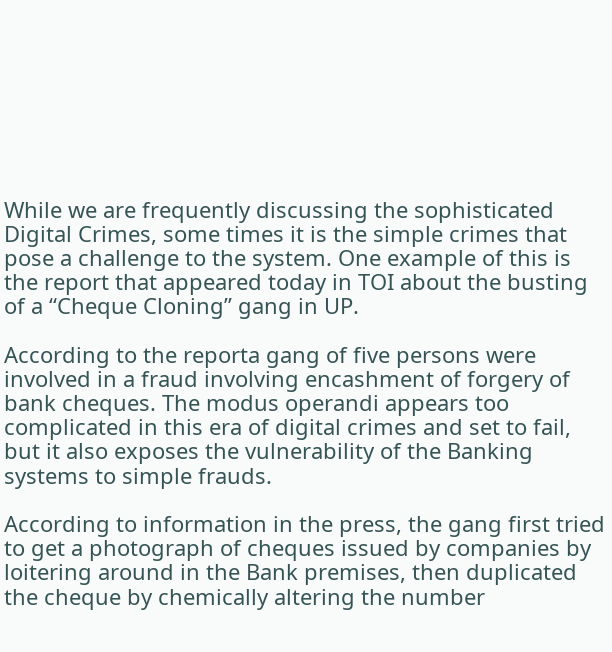While we are frequently discussing the sophisticated Digital Crimes, some times it is the simple crimes that pose a challenge to the system. One example of this is the report that appeared today in TOI about the busting of a “Cheque Cloning” gang in UP.

According to the reporta gang of five persons were involved in a fraud involving encashment of forgery of bank cheques. The modus operandi appears too complicated in this era of digital crimes and set to fail, but it also exposes the vulnerability of the Banking systems to simple frauds.

According to information in the press, the gang first tried to get a photograph of cheques issued by companies by loitering around in the Bank premises, then duplicated the cheque by chemically altering the number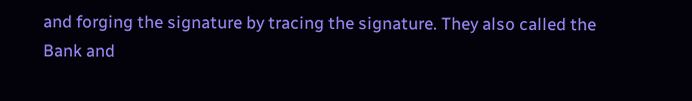and forging the signature by tracing the signature. They also called the Bank and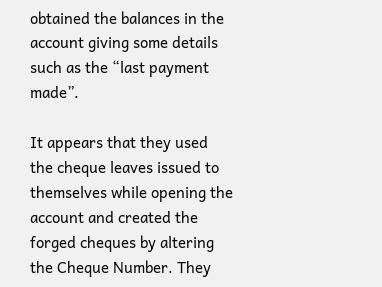obtained the balances in the account giving some details such as the “last payment made”.

It appears that they used the cheque leaves issued to themselves while opening the account and created the forged cheques by altering the Cheque Number. They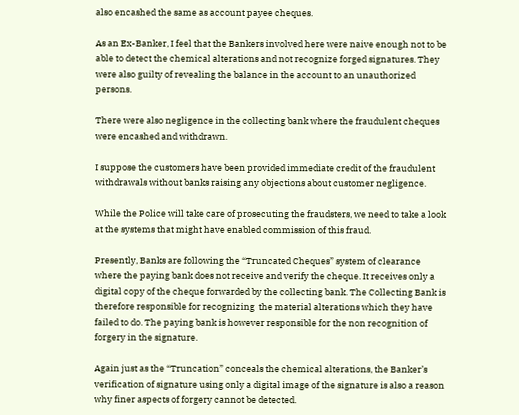also encashed the same as account payee cheques.

As an Ex-Banker, I feel that the Bankers involved here were naive enough not to be able to detect the chemical alterations and not recognize forged signatures. They were also guilty of revealing the balance in the account to an unauthorized persons.

There were also negligence in the collecting bank where the fraudulent cheques were encashed and withdrawn.

I suppose the customers have been provided immediate credit of the fraudulent withdrawals without banks raising any objections about customer negligence.

While the Police will take care of prosecuting the fraudsters, we need to take a look at the systems that might have enabled commission of this fraud.

Presently, Banks are following the “Truncated Cheques” system of clearance where the paying bank does not receive and verify the cheque. It receives only a digital copy of the cheque forwarded by the collecting bank. The Collecting Bank is therefore responsible for recognizing  the material alterations which they have failed to do. The paying bank is however responsible for the non recognition of forgery in the signature.

Again just as the “Truncation” conceals the chemical alterations, the Banker’s verification of signature using only a digital image of the signature is also a reason why finer aspects of forgery cannot be detected.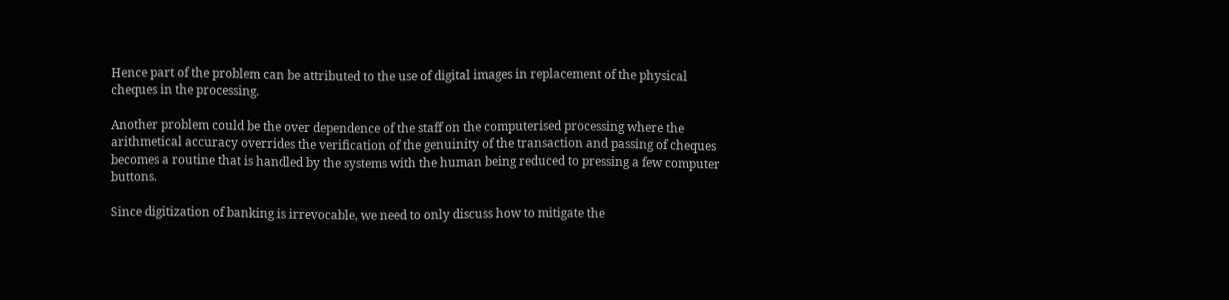Hence part of the problem can be attributed to the use of digital images in replacement of the physical cheques in the processing.

Another problem could be the over dependence of the staff on the computerised processing where the arithmetical accuracy overrides the verification of the genuinity of the transaction and passing of cheques becomes a routine that is handled by the systems with the human being reduced to pressing a few computer buttons.

Since digitization of banking is irrevocable, we need to only discuss how to mitigate the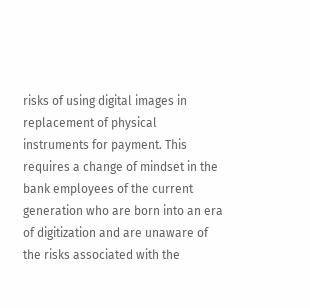risks of using digital images in replacement of physical instruments for payment. This requires a change of mindset in the bank employees of the current generation who are born into an era of digitization and are unaware of the risks associated with the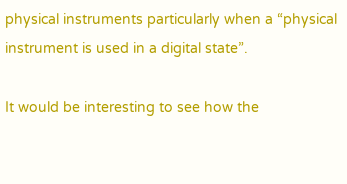physical instruments particularly when a “physical instrument is used in a digital state”.

It would be interesting to see how the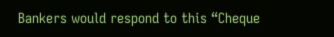Bankers would respond to this “Cheque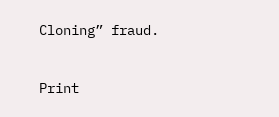Cloning” fraud.


Print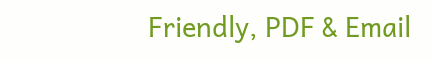Friendly, PDF & Email